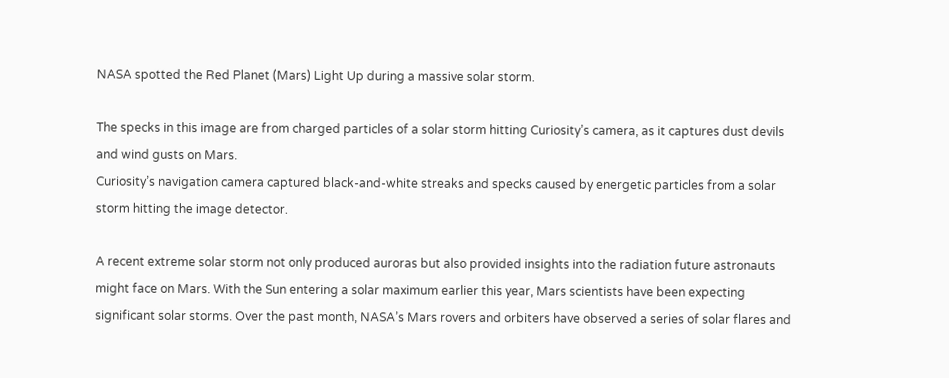NASA spotted the Red Planet (Mars) Light Up during a massive solar storm.

The specks in this image are from charged particles of a solar storm hitting Curiosity’s camera, as it captures dust devils and wind gusts on Mars.
Curiosity’s navigation camera captured black-and-white streaks and specks caused by energetic particles from a solar storm hitting the image detector.

A recent extreme solar storm not only produced auroras but also provided insights into the radiation future astronauts might face on Mars. With the Sun entering a solar maximum earlier this year, Mars scientists have been expecting significant solar storms. Over the past month, NASA’s Mars rovers and orbiters have observed a series of solar flares and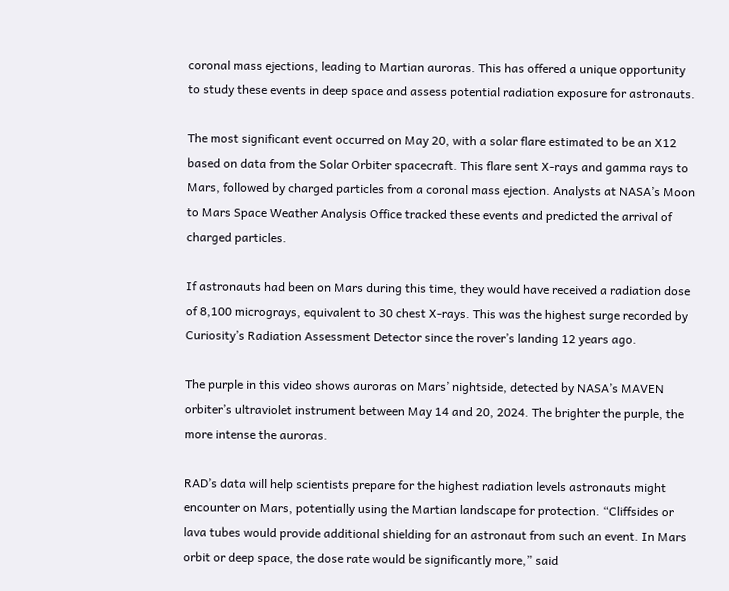coronal mass ejections, leading to Martian auroras. This has offered a unique opportunity to study these events in deep space and assess potential radiation exposure for astronauts.

The most significant event occurred on May 20, with a solar flare estimated to be an X12 based on data from the Solar Orbiter spacecraft. This flare sent X-rays and gamma rays to Mars, followed by charged particles from a coronal mass ejection. Analysts at NASA’s Moon to Mars Space Weather Analysis Office tracked these events and predicted the arrival of charged particles.

If astronauts had been on Mars during this time, they would have received a radiation dose of 8,100 micrograys, equivalent to 30 chest X-rays. This was the highest surge recorded by Curiosity’s Radiation Assessment Detector since the rover’s landing 12 years ago.

The purple in this video shows auroras on Mars’ nightside, detected by NASA’s MAVEN orbiter’s ultraviolet instrument between May 14 and 20, 2024. The brighter the purple, the more intense the auroras.

RAD’s data will help scientists prepare for the highest radiation levels astronauts might encounter on Mars, potentially using the Martian landscape for protection. “Cliffsides or lava tubes would provide additional shielding for an astronaut from such an event. In Mars orbit or deep space, the dose rate would be significantly more,” said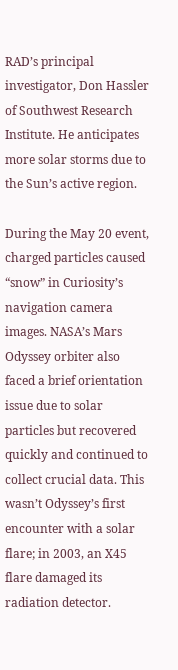RAD’s principal investigator, Don Hassler of Southwest Research Institute. He anticipates more solar storms due to the Sun’s active region.

During the May 20 event, charged particles caused “snow” in Curiosity’s navigation camera images. NASA’s Mars Odyssey orbiter also faced a brief orientation issue due to solar particles but recovered quickly and continued to collect crucial data. This wasn’t Odyssey’s first encounter with a solar flare; in 2003, an X45 flare damaged its radiation detector.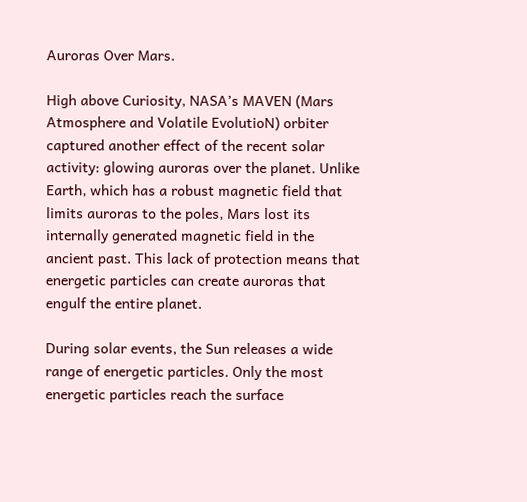Auroras Over Mars.

High above Curiosity, NASA’s MAVEN (Mars Atmosphere and Volatile EvolutioN) orbiter captured another effect of the recent solar activity: glowing auroras over the planet. Unlike Earth, which has a robust magnetic field that limits auroras to the poles, Mars lost its internally generated magnetic field in the ancient past. This lack of protection means that energetic particles can create auroras that engulf the entire planet.

During solar events, the Sun releases a wide range of energetic particles. Only the most energetic particles reach the surface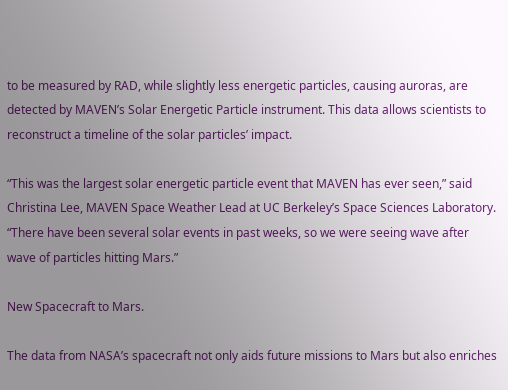to be measured by RAD, while slightly less energetic particles, causing auroras, are detected by MAVEN’s Solar Energetic Particle instrument. This data allows scientists to reconstruct a timeline of the solar particles’ impact.

“This was the largest solar energetic particle event that MAVEN has ever seen,” said Christina Lee, MAVEN Space Weather Lead at UC Berkeley’s Space Sciences Laboratory. “There have been several solar events in past weeks, so we were seeing wave after wave of particles hitting Mars.”

New Spacecraft to Mars.

The data from NASA’s spacecraft not only aids future missions to Mars but also enriches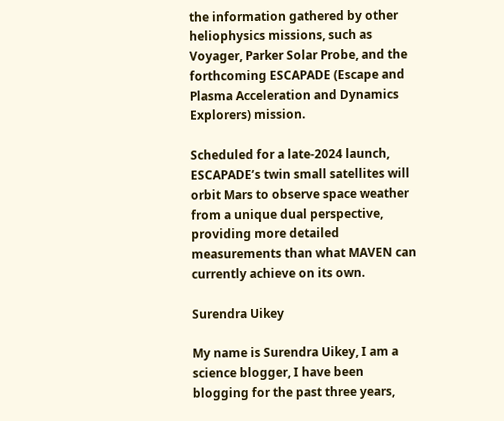the information gathered by other heliophysics missions, such as Voyager, Parker Solar Probe, and the forthcoming ESCAPADE (Escape and Plasma Acceleration and Dynamics Explorers) mission.

Scheduled for a late-2024 launch, ESCAPADE’s twin small satellites will orbit Mars to observe space weather from a unique dual perspective, providing more detailed measurements than what MAVEN can currently achieve on its own.

Surendra Uikey

My name is Surendra Uikey, I am a science blogger, I have been blogging for the past three years,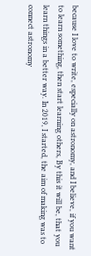because I love to write, especially on astronomy, and I believe, if you want to learn something, then start learning others, By this it will be, that you learn things in a better way. In 2019, I started, the aim of making was to connect astronomy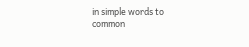in simple words to common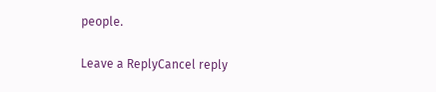people.

Leave a ReplyCancel reply